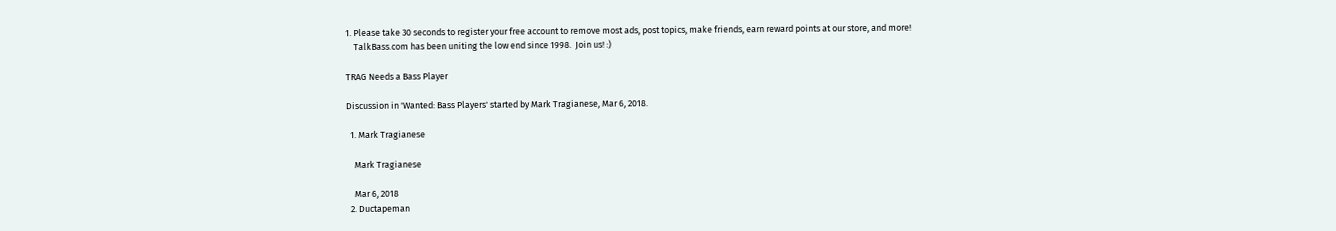1. Please take 30 seconds to register your free account to remove most ads, post topics, make friends, earn reward points at our store, and more!
    TalkBass.com has been uniting the low end since 1998.  Join us! :)

TRAG Needs a Bass Player

Discussion in 'Wanted: Bass Players' started by Mark Tragianese, Mar 6, 2018.

  1. Mark Tragianese

    Mark Tragianese

    Mar 6, 2018
  2. Ductapeman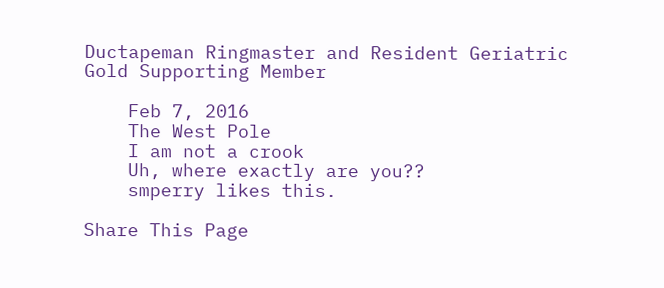Ductapeman Ringmaster and Resident Geriatric Gold Supporting Member

    Feb 7, 2016
    The West Pole
    I am not a crook
    Uh, where exactly are you??
    smperry likes this.

Share This Page